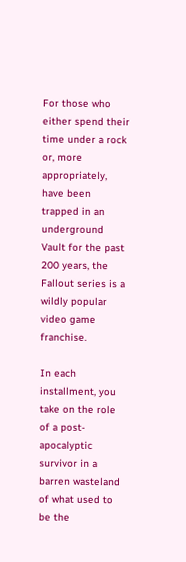For those who either spend their time under a rock or, more appropriately, have been trapped in an underground Vault for the past 200 years, the Fallout series is a wildly popular video game franchise.

In each installment, you take on the role of a post-apocalyptic survivor in a barren wasteland of what used to be the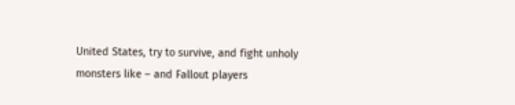United States, try to survive, and fight unholy monsters like – and Fallout players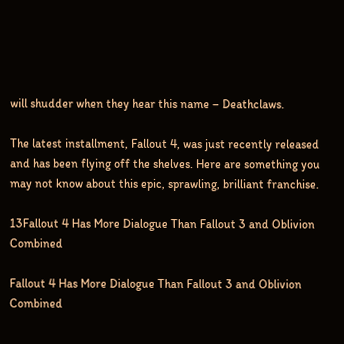will shudder when they hear this name – Deathclaws.

The latest installment, Fallout 4, was just recently released and has been flying off the shelves. Here are something you may not know about this epic, sprawling, brilliant franchise.

13Fallout 4 Has More Dialogue Than Fallout 3 and Oblivion Combined

Fallout 4 Has More Dialogue Than Fallout 3 and Oblivion Combined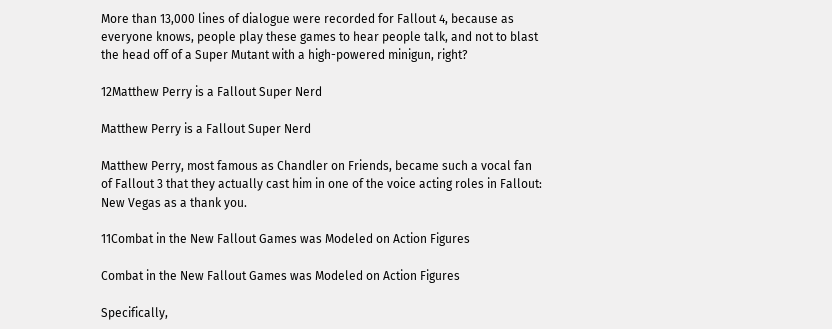More than 13,000 lines of dialogue were recorded for Fallout 4, because as everyone knows, people play these games to hear people talk, and not to blast the head off of a Super Mutant with a high-powered minigun, right?

12Matthew Perry is a Fallout Super Nerd

Matthew Perry is a Fallout Super Nerd

Matthew Perry, most famous as Chandler on Friends, became such a vocal fan of Fallout 3 that they actually cast him in one of the voice acting roles in Fallout: New Vegas as a thank you.

11Combat in the New Fallout Games was Modeled on Action Figures

Combat in the New Fallout Games was Modeled on Action Figures

Specifically,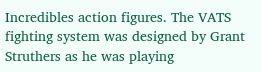Incredibles action figures. The VATS fighting system was designed by Grant Struthers as he was playing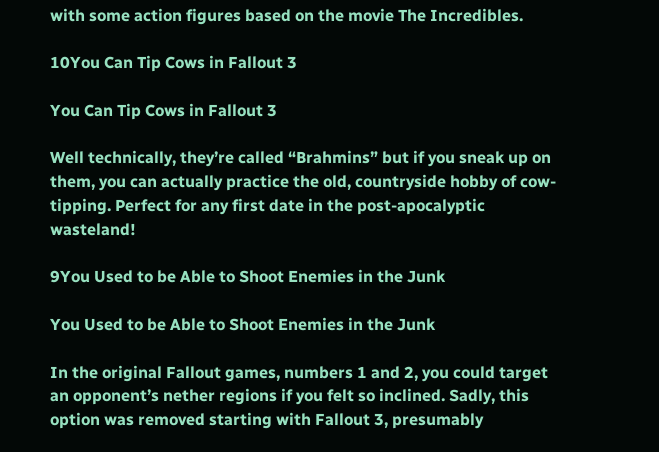with some action figures based on the movie The Incredibles.

10You Can Tip Cows in Fallout 3

You Can Tip Cows in Fallout 3

Well technically, they’re called “Brahmins” but if you sneak up on them, you can actually practice the old, countryside hobby of cow-tipping. Perfect for any first date in the post-apocalyptic wasteland!

9You Used to be Able to Shoot Enemies in the Junk

You Used to be Able to Shoot Enemies in the Junk

In the original Fallout games, numbers 1 and 2, you could target an opponent’s nether regions if you felt so inclined. Sadly, this option was removed starting with Fallout 3, presumably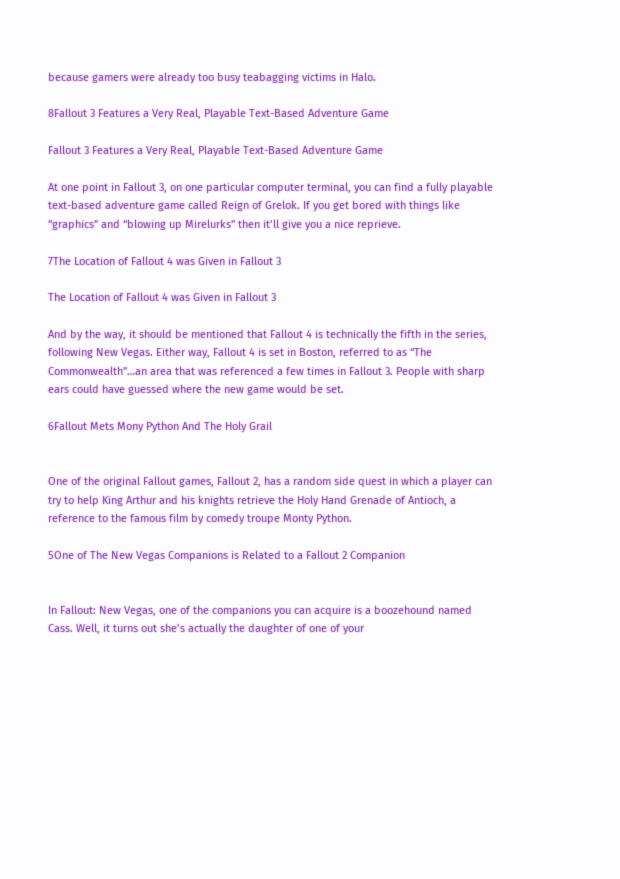because gamers were already too busy teabagging victims in Halo.

8Fallout 3 Features a Very Real, Playable Text-Based Adventure Game

Fallout 3 Features a Very Real, Playable Text-Based Adventure Game

At one point in Fallout 3, on one particular computer terminal, you can find a fully playable text-based adventure game called Reign of Grelok. If you get bored with things like “graphics” and “blowing up Mirelurks” then it’ll give you a nice reprieve.

7The Location of Fallout 4 was Given in Fallout 3

The Location of Fallout 4 was Given in Fallout 3

And by the way, it should be mentioned that Fallout 4 is technically the fifth in the series, following New Vegas. Either way, Fallout 4 is set in Boston, referred to as “The Commonwealth”…an area that was referenced a few times in Fallout 3. People with sharp ears could have guessed where the new game would be set.

6Fallout Mets Mony Python And The Holy Grail


One of the original Fallout games, Fallout 2, has a random side quest in which a player can try to help King Arthur and his knights retrieve the Holy Hand Grenade of Antioch, a reference to the famous film by comedy troupe Monty Python.

5One of The New Vegas Companions is Related to a Fallout 2 Companion


In Fallout: New Vegas, one of the companions you can acquire is a boozehound named Cass. Well, it turns out she’s actually the daughter of one of your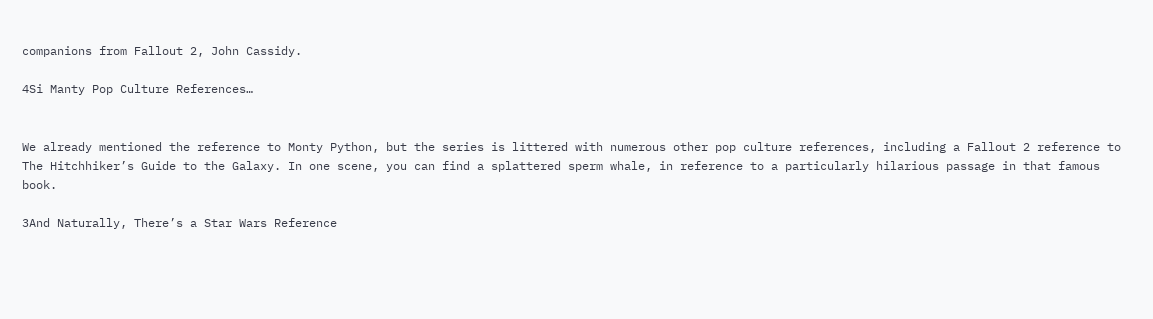companions from Fallout 2, John Cassidy.

4Si Manty Pop Culture References…


We already mentioned the reference to Monty Python, but the series is littered with numerous other pop culture references, including a Fallout 2 reference to The Hitchhiker’s Guide to the Galaxy. In one scene, you can find a splattered sperm whale, in reference to a particularly hilarious passage in that famous book.

3And Naturally, There’s a Star Wars Reference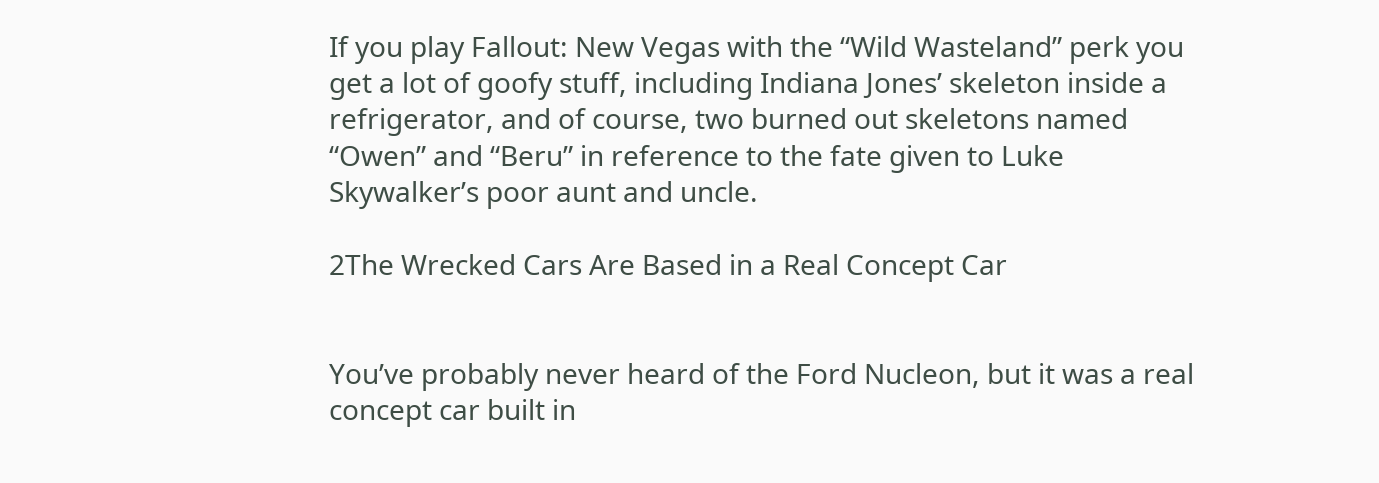If you play Fallout: New Vegas with the “Wild Wasteland” perk you get a lot of goofy stuff, including Indiana Jones’ skeleton inside a refrigerator, and of course, two burned out skeletons named “Owen” and “Beru” in reference to the fate given to Luke Skywalker’s poor aunt and uncle.

2The Wrecked Cars Are Based in a Real Concept Car


You’ve probably never heard of the Ford Nucleon, but it was a real concept car built in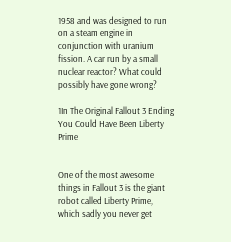1958 and was designed to run on a steam engine in conjunction with uranium fission. A car run by a small nuclear reactor? What could possibly have gone wrong?

1In The Original Fallout 3 Ending You Could Have Been Liberty Prime


One of the most awesome things in Fallout 3 is the giant robot called Liberty Prime, which sadly you never get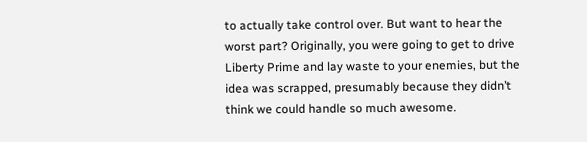to actually take control over. But want to hear the worst part? Originally, you were going to get to drive Liberty Prime and lay waste to your enemies, but the idea was scrapped, presumably because they didn’t think we could handle so much awesome.